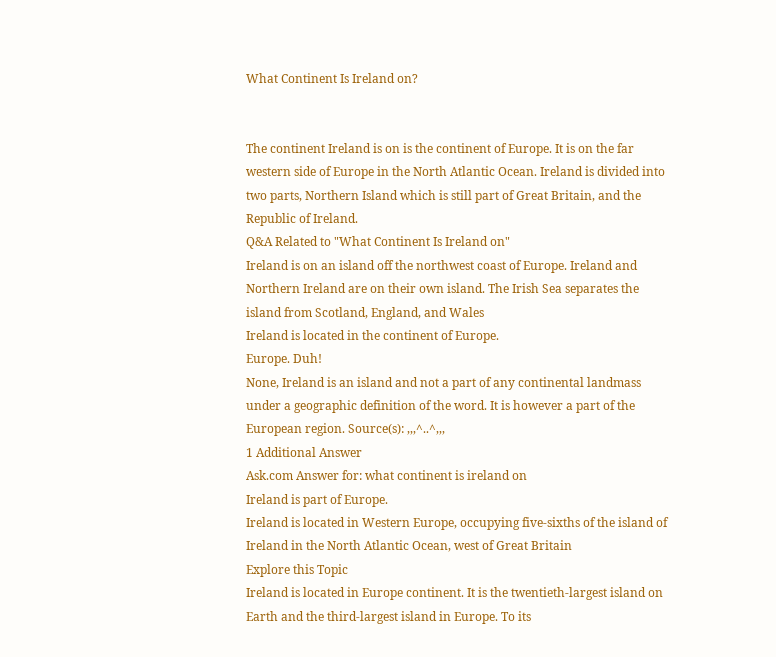What Continent Is Ireland on?


The continent Ireland is on is the continent of Europe. It is on the far western side of Europe in the North Atlantic Ocean. Ireland is divided into two parts, Northern Island which is still part of Great Britain, and the Republic of Ireland.
Q&A Related to "What Continent Is Ireland on"
Ireland is on an island off the northwest coast of Europe. Ireland and Northern Ireland are on their own island. The Irish Sea separates the island from Scotland, England, and Wales
Ireland is located in the continent of Europe.
Europe. Duh!
None, Ireland is an island and not a part of any continental landmass under a geographic definition of the word. It is however a part of the European region. Source(s): ,,,^..^,,,
1 Additional Answer
Ask.com Answer for: what continent is ireland on
Ireland is part of Europe.
Ireland is located in Western Europe, occupying five-sixths of the island of Ireland in the North Atlantic Ocean, west of Great Britain
Explore this Topic
Ireland is located in Europe continent. It is the twentieth-largest island on Earth and the third-largest island in Europe. To its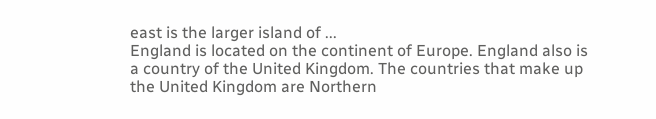east is the larger island of ...
England is located on the continent of Europe. England also is a country of the United Kingdom. The countries that make up the United Kingdom are Northern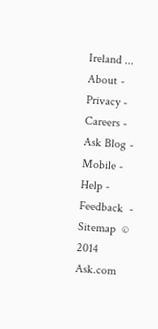Ireland ...
About -  Privacy -  Careers -  Ask Blog -  Mobile -  Help -  Feedback  -  Sitemap  © 2014 Ask.com